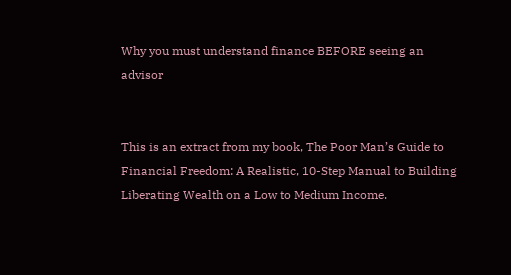Why you must understand finance BEFORE seeing an advisor


This is an extract from my book, The Poor Man’s Guide to Financial Freedom: A Realistic, 10-Step Manual to Building Liberating Wealth on a Low to Medium Income.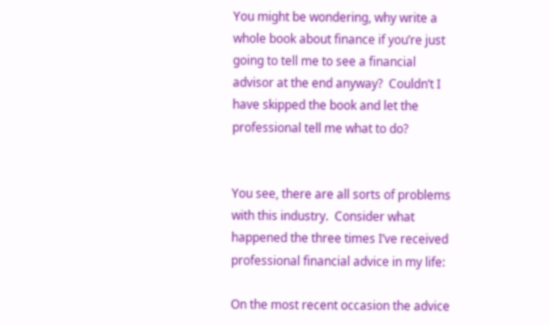You might be wondering, why write a whole book about finance if you’re just going to tell me to see a financial advisor at the end anyway?  Couldn’t I have skipped the book and let the professional tell me what to do?


You see, there are all sorts of problems with this industry.  Consider what happened the three times I’ve received professional financial advice in my life:

On the most recent occasion the advice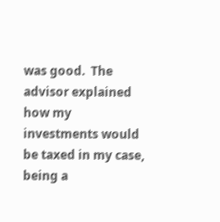was good.  The advisor explained how my investments would be taxed in my case, being a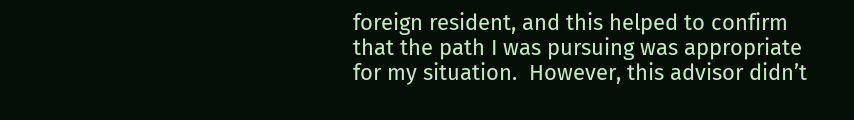foreign resident, and this helped to confirm that the path I was pursuing was appropriate for my situation.  However, this advisor didn’t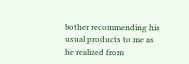bother recommending his usual products to me as he realized from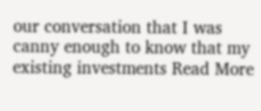our conversation that I was canny enough to know that my existing investments Read More